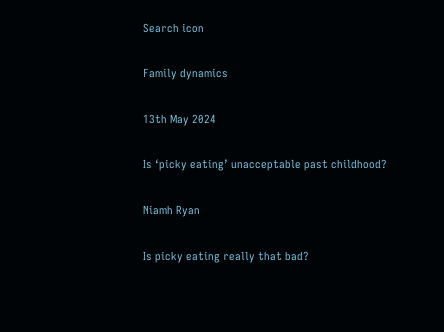Search icon

Family dynamics

13th May 2024

Is ‘picky eating’ unacceptable past childhood?

Niamh Ryan

Is picky eating really that bad?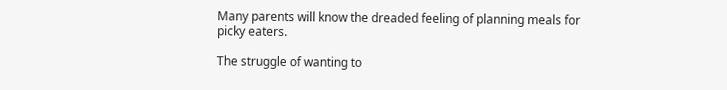Many parents will know the dreaded feeling of planning meals for picky eaters.

The struggle of wanting to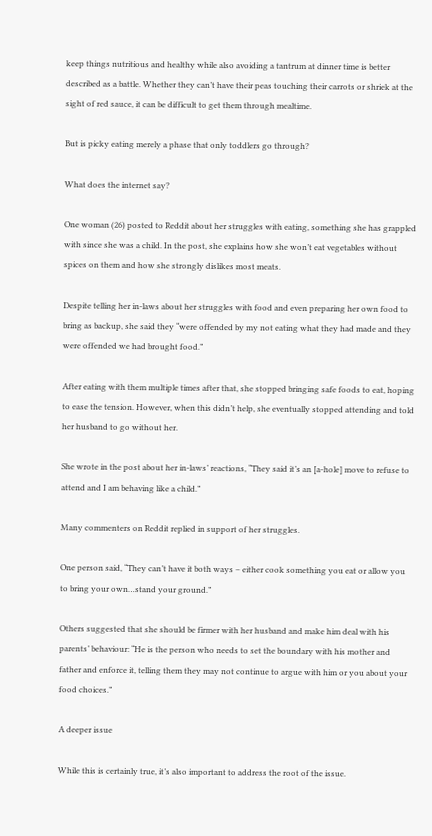keep things nutritious and healthy while also avoiding a tantrum at dinner time is better described as a battle. Whether they can’t have their peas touching their carrots or shriek at the sight of red sauce, it can be difficult to get them through mealtime.

But is picky eating merely a phase that only toddlers go through?

What does the internet say?

One woman (26) posted to Reddit about her struggles with eating, something she has grappled with since she was a child. In the post, she explains how she won’t eat vegetables without spices on them and how she strongly dislikes most meats.

Despite telling her in-laws about her struggles with food and even preparing her own food to bring as backup, she said they “were offended by my not eating what they had made and they were offended we had brought food.”

After eating with them multiple times after that, she stopped bringing safe foods to eat, hoping to ease the tension. However, when this didn’t help, she eventually stopped attending and told her husband to go without her.

She wrote in the post about her in-laws’ reactions, “They said it’s an [a-hole] move to refuse to attend and I am behaving like a child.”

Many commenters on Reddit replied in support of her struggles.

One person said, “They can’t have it both ways – either cook something you eat or allow you to bring your own…stand your ground.”

Others suggested that she should be firmer with her husband and make him deal with his parents’ behaviour: “He is the person who needs to set the boundary with his mother and father and enforce it, telling them they may not continue to argue with him or you about your food choices.”

A deeper issue

While this is certainly true, it’s also important to address the root of the issue.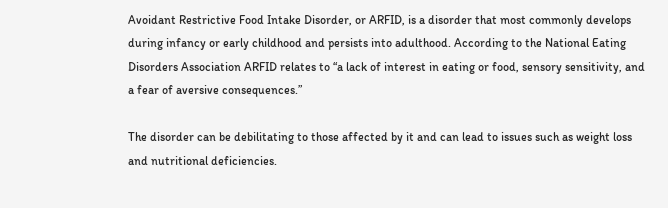Avoidant Restrictive Food Intake Disorder, or ARFID, is a disorder that most commonly develops during infancy or early childhood and persists into adulthood. According to the National Eating Disorders Association ARFID relates to “a lack of interest in eating or food, sensory sensitivity, and a fear of aversive consequences.”

The disorder can be debilitating to those affected by it and can lead to issues such as weight loss and nutritional deficiencies.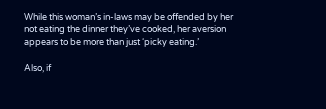While this woman’s in-laws may be offended by her not eating the dinner they’ve cooked, her aversion appears to be more than just ‘picky eating.’

Also, if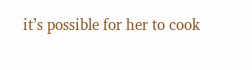it’s possible for her to cook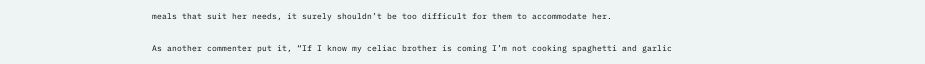meals that suit her needs, it surely shouldn’t be too difficult for them to accommodate her.

As another commenter put it, “If I know my celiac brother is coming I’m not cooking spaghetti and garlic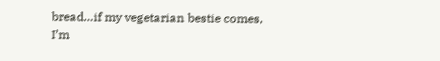bread…if my vegetarian bestie comes, I’m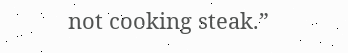not cooking steak.”